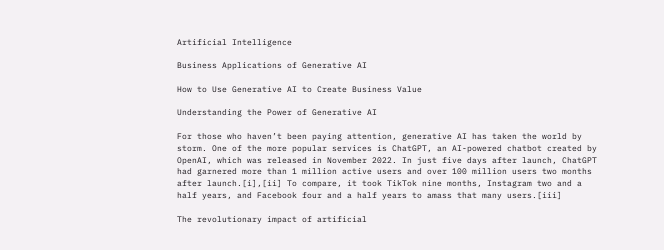Artificial Intelligence

Business Applications of Generative AI

How to Use Generative AI to Create Business Value

Understanding the Power of Generative AI

For those who haven’t been paying attention, generative AI has taken the world by storm. One of the more popular services is ChatGPT, an AI-powered chatbot created by OpenAI, which was released in November 2022. In just five days after launch, ChatGPT had garnered more than 1 million active users and over 100 million users two months after launch.[i],[ii] To compare, it took TikTok nine months, Instagram two and a half years, and Facebook four and a half years to amass that many users.[iii]

The revolutionary impact of artificial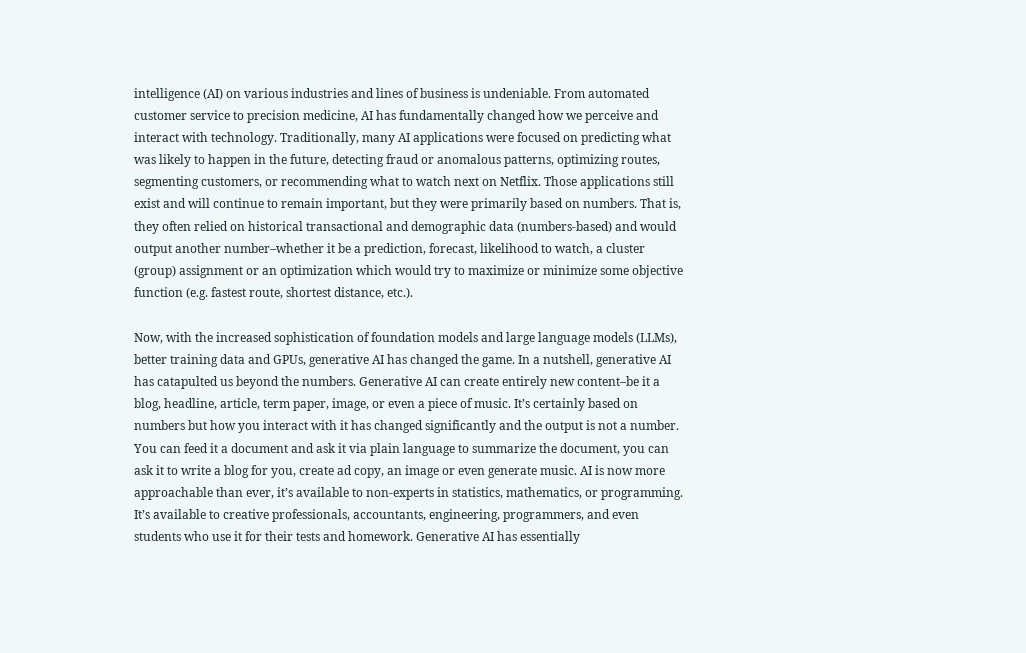intelligence (AI) on various industries and lines of business is undeniable. From automated customer service to precision medicine, AI has fundamentally changed how we perceive and interact with technology. Traditionally, many AI applications were focused on predicting what was likely to happen in the future, detecting fraud or anomalous patterns, optimizing routes, segmenting customers, or recommending what to watch next on Netflix. Those applications still exist and will continue to remain important, but they were primarily based on numbers. That is, they often relied on historical transactional and demographic data (numbers-based) and would output another number–whether it be a prediction, forecast, likelihood to watch, a cluster (group) assignment or an optimization which would try to maximize or minimize some objective function (e.g. fastest route, shortest distance, etc.).

Now, with the increased sophistication of foundation models and large language models (LLMs), better training data and GPUs, generative AI has changed the game. In a nutshell, generative AI has catapulted us beyond the numbers. Generative AI can create entirely new content–be it a blog, headline, article, term paper, image, or even a piece of music. It’s certainly based on numbers but how you interact with it has changed significantly and the output is not a number. You can feed it a document and ask it via plain language to summarize the document, you can ask it to write a blog for you, create ad copy, an image or even generate music. AI is now more approachable than ever, it’s available to non-experts in statistics, mathematics, or programming. It’s available to creative professionals, accountants, engineering, programmers, and even students who use it for their tests and homework. Generative AI has essentially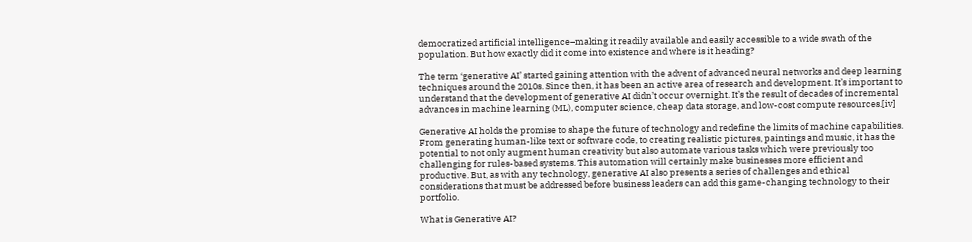democratized artificial intelligence–making it readily available and easily accessible to a wide swath of the population. But how exactly did it come into existence and where is it heading?

The term ‘generative AI’ started gaining attention with the advent of advanced neural networks and deep learning techniques around the 2010s. Since then, it has been an active area of research and development. It’s important to understand that the development of generative AI didn’t occur overnight. It’s the result of decades of incremental advances in machine learning (ML), computer science, cheap data storage, and low-cost compute resources.[iv]

Generative AI holds the promise to shape the future of technology and redefine the limits of machine capabilities. From generating human-like text or software code, to creating realistic pictures, paintings and music, it has the potential to not only augment human creativity but also automate various tasks which were previously too challenging for rules-based systems. This automation will certainly make businesses more efficient and productive. But, as with any technology, generative AI also presents a series of challenges and ethical considerations that must be addressed before business leaders can add this game-changing technology to their portfolio.

What is Generative AI?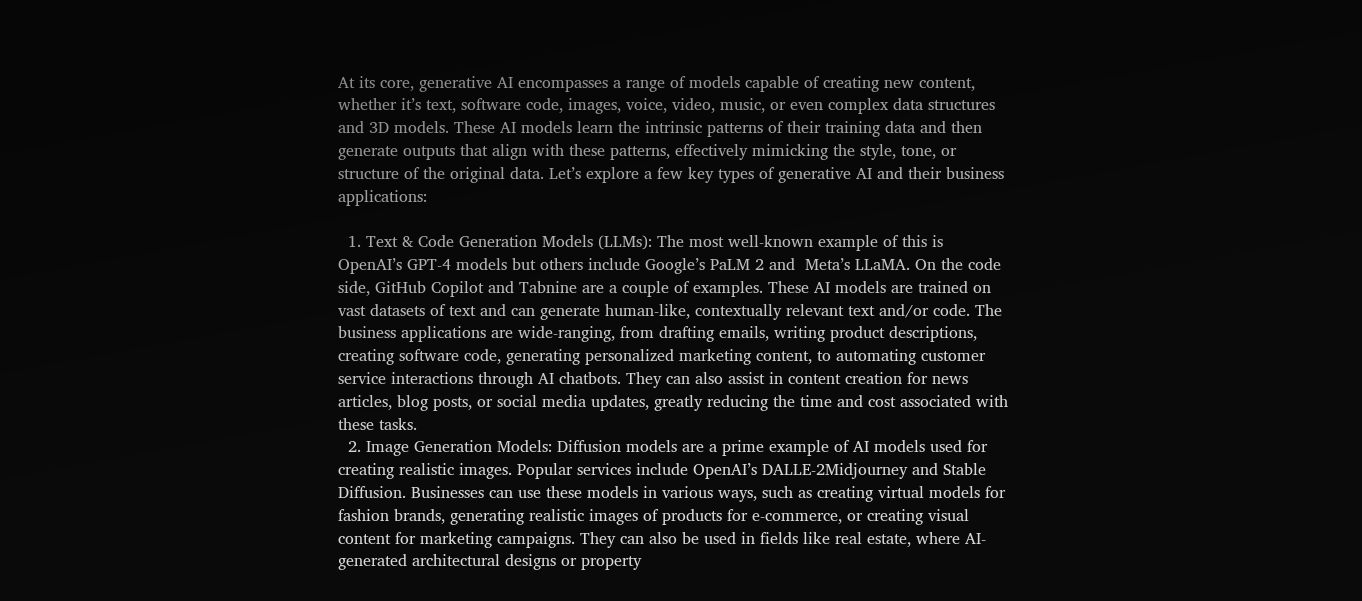At its core, generative AI encompasses a range of models capable of creating new content, whether it’s text, software code, images, voice, video, music, or even complex data structures and 3D models. These AI models learn the intrinsic patterns of their training data and then generate outputs that align with these patterns, effectively mimicking the style, tone, or structure of the original data. Let’s explore a few key types of generative AI and their business applications:

  1. Text & Code Generation Models (LLMs): The most well-known example of this is OpenAI’s GPT-4 models but others include Google’s PaLM 2 and  Meta’s LLaMA. On the code side, GitHub Copilot and Tabnine are a couple of examples. These AI models are trained on vast datasets of text and can generate human-like, contextually relevant text and/or code. The business applications are wide-ranging, from drafting emails, writing product descriptions, creating software code, generating personalized marketing content, to automating customer service interactions through AI chatbots. They can also assist in content creation for news articles, blog posts, or social media updates, greatly reducing the time and cost associated with these tasks.
  2. Image Generation Models: Diffusion models are a prime example of AI models used for creating realistic images. Popular services include OpenAI’s DALLE-2Midjourney and Stable Diffusion. Businesses can use these models in various ways, such as creating virtual models for fashion brands, generating realistic images of products for e-commerce, or creating visual content for marketing campaigns. They can also be used in fields like real estate, where AI-generated architectural designs or property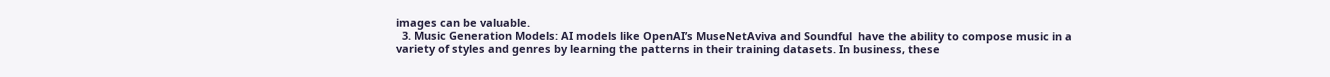images can be valuable.
  3. Music Generation Models: AI models like OpenAI’s MuseNetAviva and Soundful  have the ability to compose music in a variety of styles and genres by learning the patterns in their training datasets. In business, these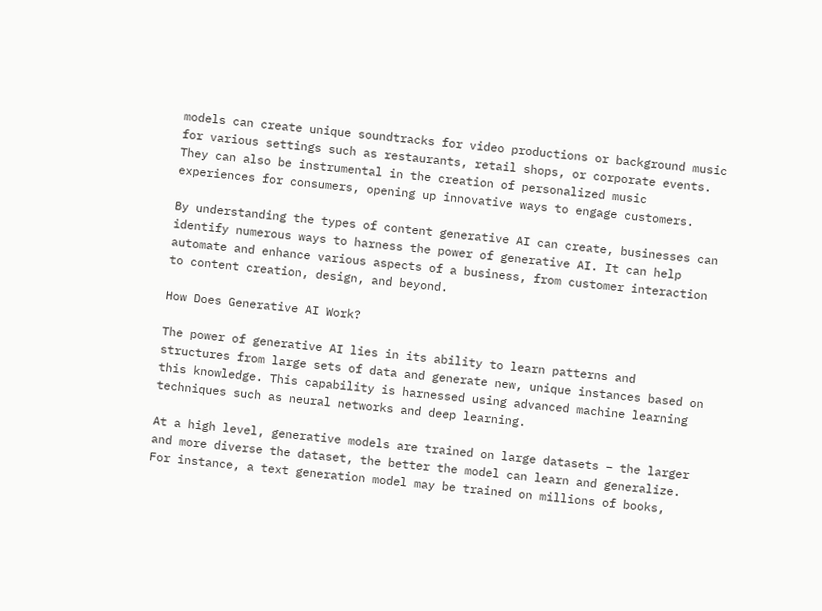models can create unique soundtracks for video productions or background music for various settings such as restaurants, retail shops, or corporate events. They can also be instrumental in the creation of personalized music experiences for consumers, opening up innovative ways to engage customers.

By understanding the types of content generative AI can create, businesses can identify numerous ways to harness the power of generative AI. It can help automate and enhance various aspects of a business, from customer interaction to content creation, design, and beyond.

How Does Generative AI Work?

The power of generative AI lies in its ability to learn patterns and structures from large sets of data and generate new, unique instances based on this knowledge. This capability is harnessed using advanced machine learning techniques such as neural networks and deep learning.

At a high level, generative models are trained on large datasets – the larger and more diverse the dataset, the better the model can learn and generalize. For instance, a text generation model may be trained on millions of books,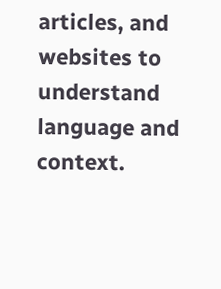articles, and websites to understand language and context.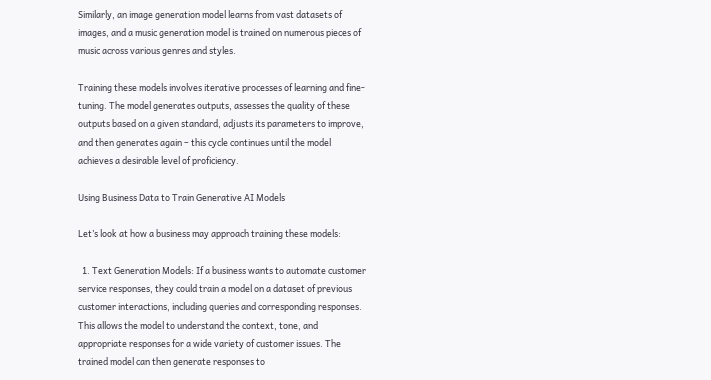Similarly, an image generation model learns from vast datasets of images, and a music generation model is trained on numerous pieces of music across various genres and styles.

Training these models involves iterative processes of learning and fine-tuning. The model generates outputs, assesses the quality of these outputs based on a given standard, adjusts its parameters to improve, and then generates again – this cycle continues until the model achieves a desirable level of proficiency.

Using Business Data to Train Generative AI Models

Let’s look at how a business may approach training these models:

  1. Text Generation Models: If a business wants to automate customer service responses, they could train a model on a dataset of previous customer interactions, including queries and corresponding responses. This allows the model to understand the context, tone, and appropriate responses for a wide variety of customer issues. The trained model can then generate responses to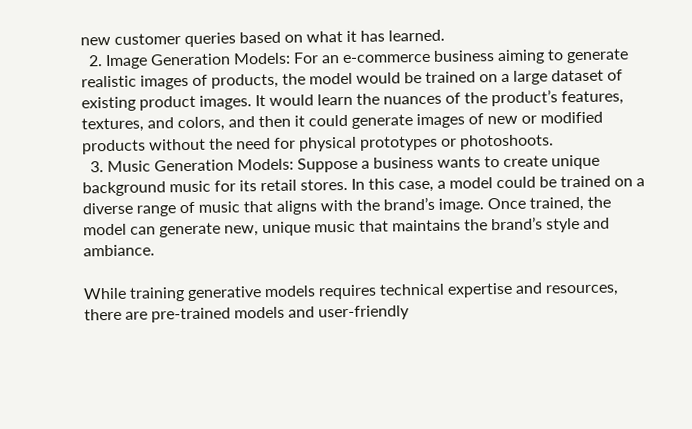new customer queries based on what it has learned.
  2. Image Generation Models: For an e-commerce business aiming to generate realistic images of products, the model would be trained on a large dataset of existing product images. It would learn the nuances of the product’s features, textures, and colors, and then it could generate images of new or modified products without the need for physical prototypes or photoshoots.
  3. Music Generation Models: Suppose a business wants to create unique background music for its retail stores. In this case, a model could be trained on a diverse range of music that aligns with the brand’s image. Once trained, the model can generate new, unique music that maintains the brand’s style and ambiance.

While training generative models requires technical expertise and resources, there are pre-trained models and user-friendly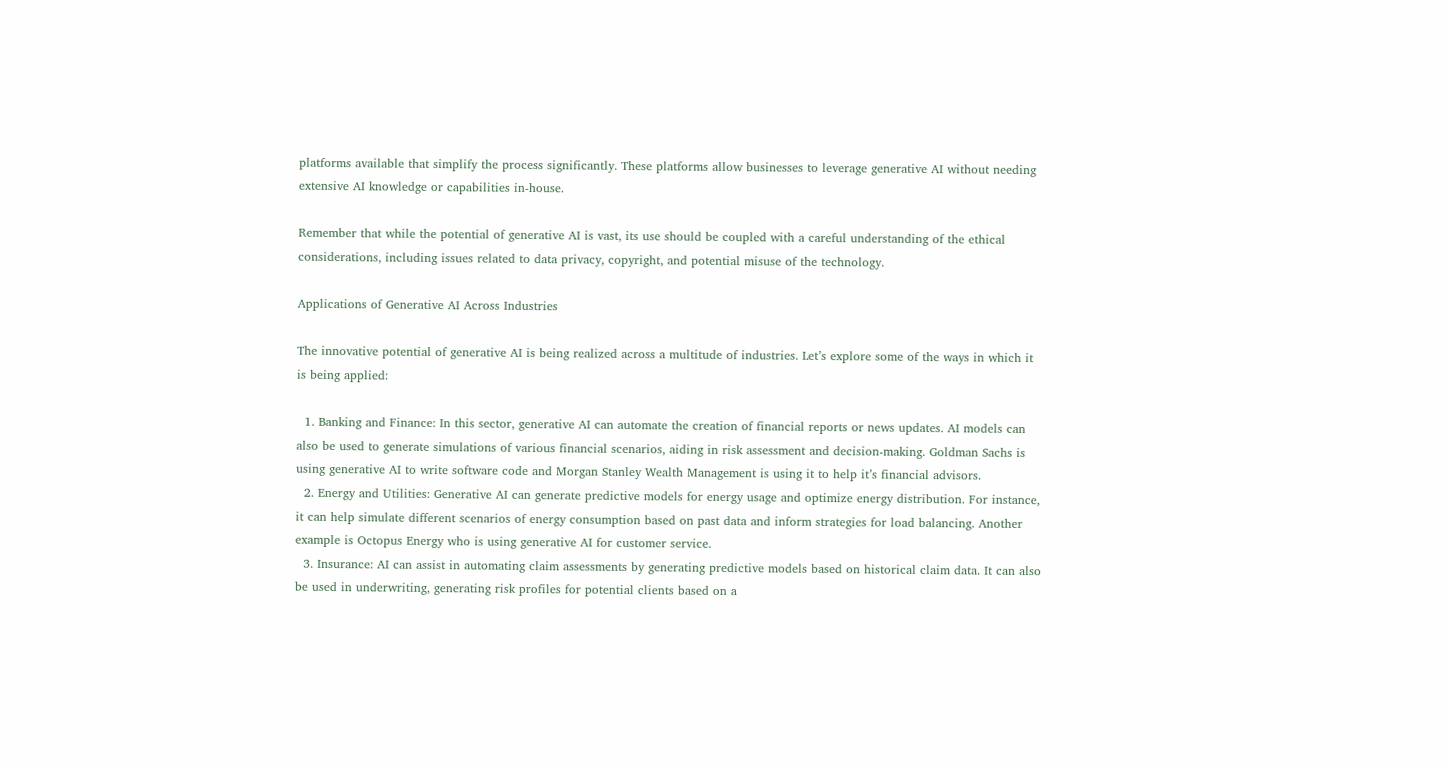platforms available that simplify the process significantly. These platforms allow businesses to leverage generative AI without needing extensive AI knowledge or capabilities in-house.

Remember that while the potential of generative AI is vast, its use should be coupled with a careful understanding of the ethical considerations, including issues related to data privacy, copyright, and potential misuse of the technology.

Applications of Generative AI Across Industries

The innovative potential of generative AI is being realized across a multitude of industries. Let’s explore some of the ways in which it is being applied:

  1. Banking and Finance: In this sector, generative AI can automate the creation of financial reports or news updates. AI models can also be used to generate simulations of various financial scenarios, aiding in risk assessment and decision-making. Goldman Sachs is using generative AI to write software code and Morgan Stanley Wealth Management is using it to help it’s financial advisors.
  2. Energy and Utilities: Generative AI can generate predictive models for energy usage and optimize energy distribution. For instance, it can help simulate different scenarios of energy consumption based on past data and inform strategies for load balancing. Another example is Octopus Energy who is using generative AI for customer service.
  3. Insurance: AI can assist in automating claim assessments by generating predictive models based on historical claim data. It can also be used in underwriting, generating risk profiles for potential clients based on a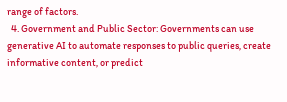range of factors.
  4. Government and Public Sector: Governments can use generative AI to automate responses to public queries, create informative content, or predict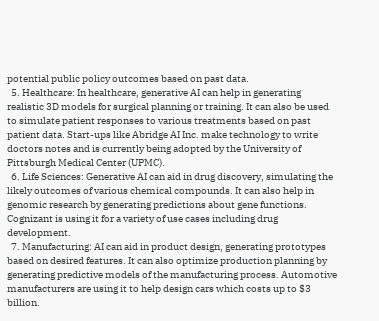potential public policy outcomes based on past data.
  5. Healthcare: In healthcare, generative AI can help in generating realistic 3D models for surgical planning or training. It can also be used to simulate patient responses to various treatments based on past patient data. Start-ups like Abridge AI Inc. make technology to write doctors notes and is currently being adopted by the University of Pittsburgh Medical Center (UPMC).
  6. Life Sciences: Generative AI can aid in drug discovery, simulating the likely outcomes of various chemical compounds. It can also help in genomic research by generating predictions about gene functions. Cognizant is using it for a variety of use cases including drug development.
  7. Manufacturing: AI can aid in product design, generating prototypes based on desired features. It can also optimize production planning by generating predictive models of the manufacturing process. Automotive manufacturers are using it to help design cars which costs up to $3 billion.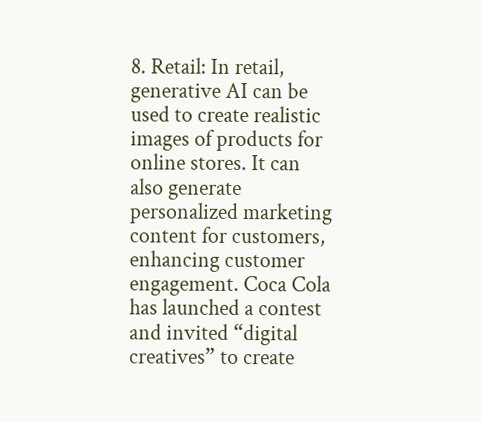8. Retail: In retail, generative AI can be used to create realistic images of products for online stores. It can also generate personalized marketing content for customers, enhancing customer engagement. Coca Cola has launched a contest and invited “digital creatives” to create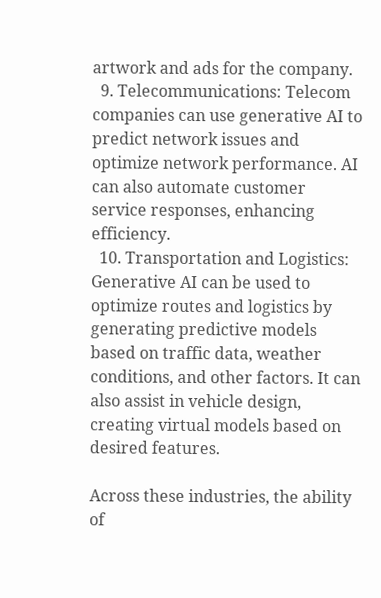artwork and ads for the company.
  9. Telecommunications: Telecom companies can use generative AI to predict network issues and optimize network performance. AI can also automate customer service responses, enhancing efficiency.
  10. Transportation and Logistics: Generative AI can be used to optimize routes and logistics by generating predictive models based on traffic data, weather conditions, and other factors. It can also assist in vehicle design, creating virtual models based on desired features.

Across these industries, the ability of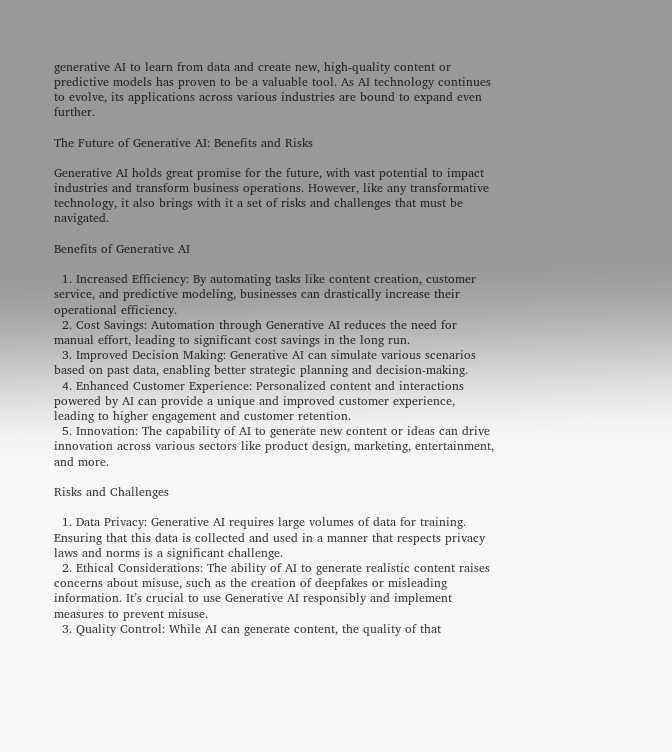generative AI to learn from data and create new, high-quality content or predictive models has proven to be a valuable tool. As AI technology continues to evolve, its applications across various industries are bound to expand even further.

The Future of Generative AI: Benefits and Risks

Generative AI holds great promise for the future, with vast potential to impact industries and transform business operations. However, like any transformative technology, it also brings with it a set of risks and challenges that must be navigated.

Benefits of Generative AI

  1. Increased Efficiency: By automating tasks like content creation, customer service, and predictive modeling, businesses can drastically increase their operational efficiency.
  2. Cost Savings: Automation through Generative AI reduces the need for manual effort, leading to significant cost savings in the long run.
  3. Improved Decision Making: Generative AI can simulate various scenarios based on past data, enabling better strategic planning and decision-making.
  4. Enhanced Customer Experience: Personalized content and interactions powered by AI can provide a unique and improved customer experience, leading to higher engagement and customer retention.
  5. Innovation: The capability of AI to generate new content or ideas can drive innovation across various sectors like product design, marketing, entertainment, and more.

Risks and Challenges

  1. Data Privacy: Generative AI requires large volumes of data for training. Ensuring that this data is collected and used in a manner that respects privacy laws and norms is a significant challenge.
  2. Ethical Considerations: The ability of AI to generate realistic content raises concerns about misuse, such as the creation of deepfakes or misleading information. It’s crucial to use Generative AI responsibly and implement measures to prevent misuse.
  3. Quality Control: While AI can generate content, the quality of that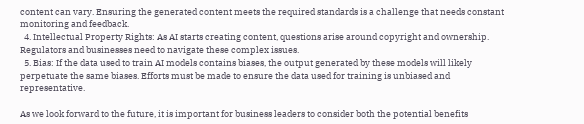content can vary. Ensuring the generated content meets the required standards is a challenge that needs constant monitoring and feedback.
  4. Intellectual Property Rights: As AI starts creating content, questions arise around copyright and ownership. Regulators and businesses need to navigate these complex issues.
  5. Bias: If the data used to train AI models contains biases, the output generated by these models will likely perpetuate the same biases. Efforts must be made to ensure the data used for training is unbiased and representative.

As we look forward to the future, it is important for business leaders to consider both the potential benefits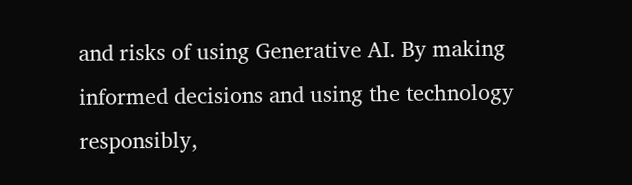and risks of using Generative AI. By making informed decisions and using the technology responsibly,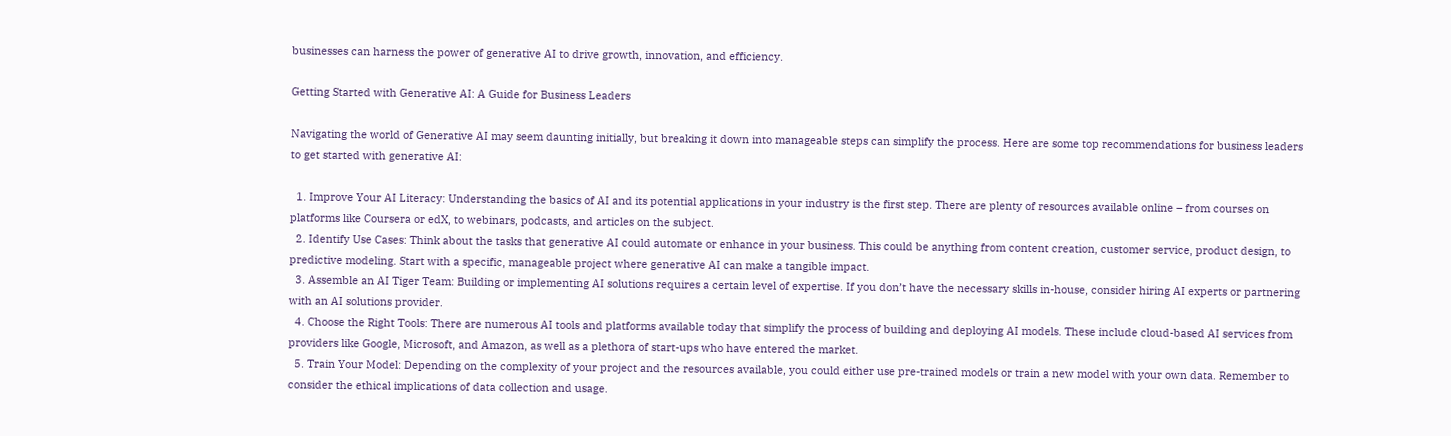businesses can harness the power of generative AI to drive growth, innovation, and efficiency.

Getting Started with Generative AI: A Guide for Business Leaders

Navigating the world of Generative AI may seem daunting initially, but breaking it down into manageable steps can simplify the process. Here are some top recommendations for business leaders to get started with generative AI:

  1. Improve Your AI Literacy: Understanding the basics of AI and its potential applications in your industry is the first step. There are plenty of resources available online – from courses on platforms like Coursera or edX, to webinars, podcasts, and articles on the subject.
  2. Identify Use Cases: Think about the tasks that generative AI could automate or enhance in your business. This could be anything from content creation, customer service, product design, to predictive modeling. Start with a specific, manageable project where generative AI can make a tangible impact.
  3. Assemble an AI Tiger Team: Building or implementing AI solutions requires a certain level of expertise. If you don’t have the necessary skills in-house, consider hiring AI experts or partnering with an AI solutions provider.
  4. Choose the Right Tools: There are numerous AI tools and platforms available today that simplify the process of building and deploying AI models. These include cloud-based AI services from providers like Google, Microsoft, and Amazon, as well as a plethora of start-ups who have entered the market.
  5. Train Your Model: Depending on the complexity of your project and the resources available, you could either use pre-trained models or train a new model with your own data. Remember to consider the ethical implications of data collection and usage.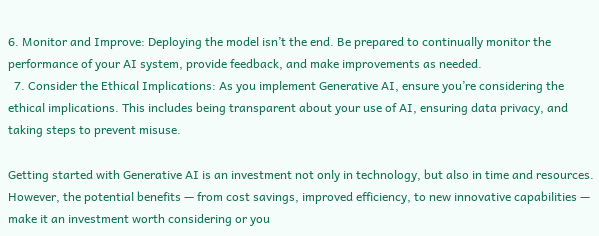6. Monitor and Improve: Deploying the model isn’t the end. Be prepared to continually monitor the performance of your AI system, provide feedback, and make improvements as needed.
  7. Consider the Ethical Implications: As you implement Generative AI, ensure you’re considering the ethical implications. This includes being transparent about your use of AI, ensuring data privacy, and taking steps to prevent misuse.

Getting started with Generative AI is an investment not only in technology, but also in time and resources. However, the potential benefits — from cost savings, improved efficiency, to new innovative capabilities — make it an investment worth considering or you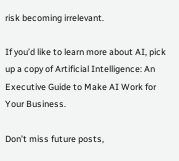risk becoming irrelevant.

If you’d like to learn more about AI, pick up a copy of Artificial Intelligence: An Executive Guide to Make AI Work for Your Business.

Don’t miss future posts,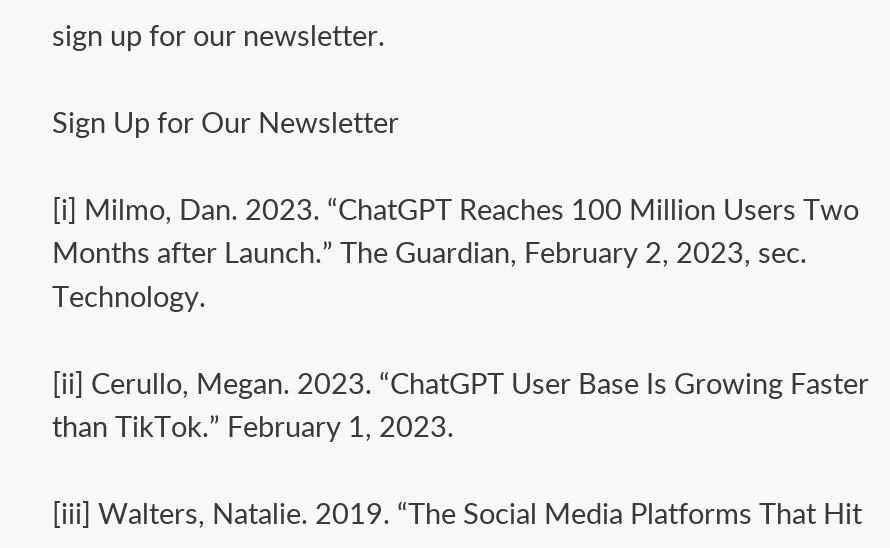sign up for our newsletter.

Sign Up for Our Newsletter

[i] Milmo, Dan. 2023. “ChatGPT Reaches 100 Million Users Two Months after Launch.” The Guardian, February 2, 2023, sec. Technology.

[ii] Cerullo, Megan. 2023. “ChatGPT User Base Is Growing Faster than TikTok.” February 1, 2023.

[iii] Walters, Natalie. 2019. “The Social Media Platforms That Hit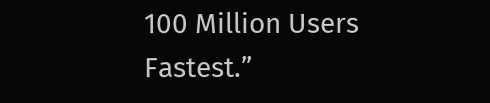100 Million Users Fastest.”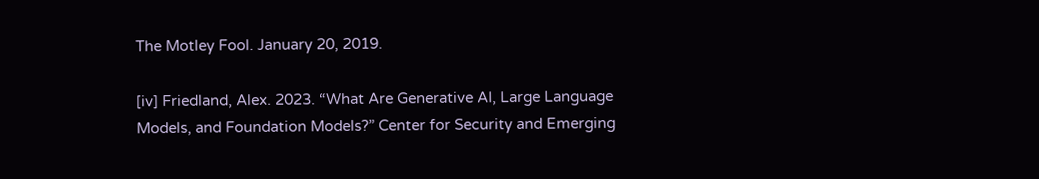The Motley Fool. January 20, 2019.

[iv] Friedland, Alex. 2023. “What Are Generative AI, Large Language Models, and Foundation Models?” Center for Security and Emerging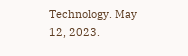Technology. May 12, 2023.